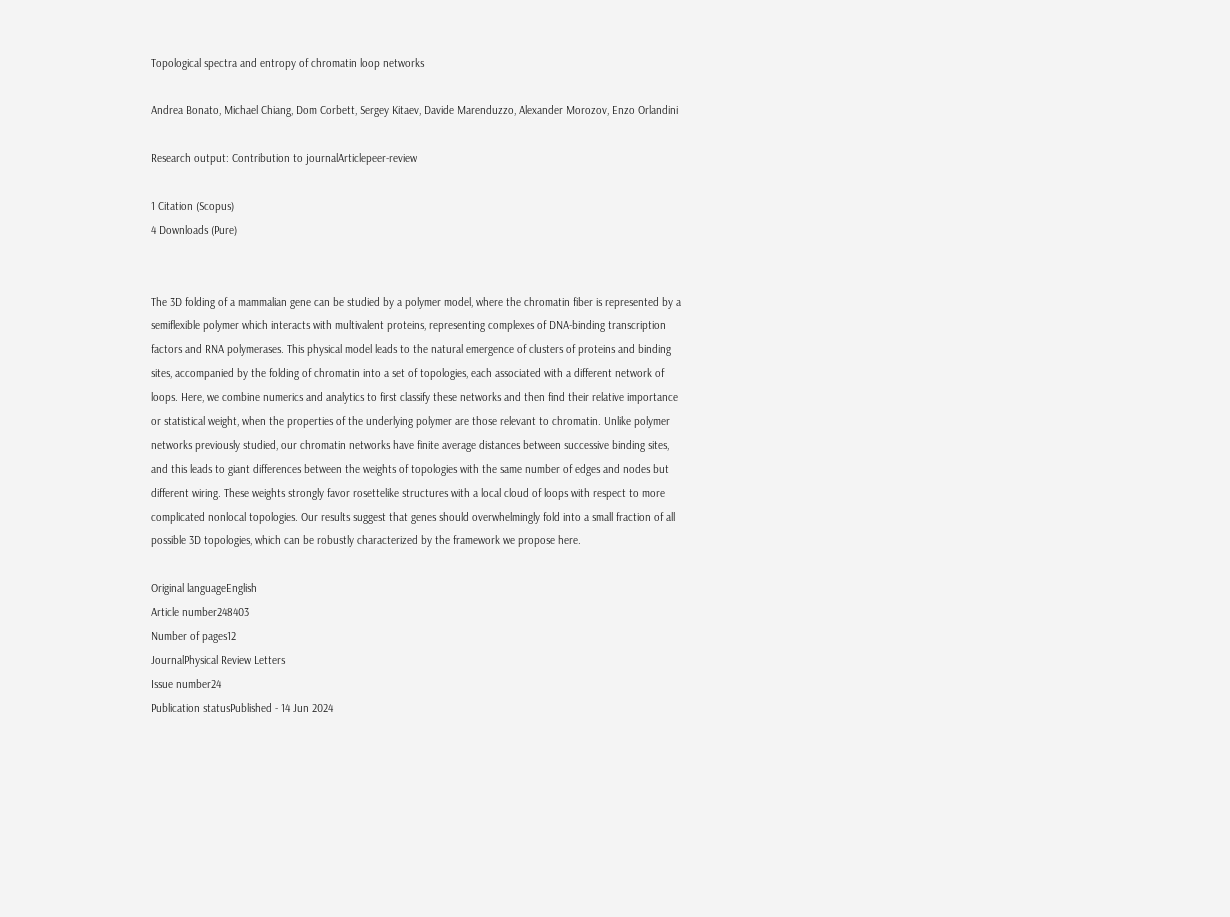Topological spectra and entropy of chromatin loop networks

Andrea Bonato, Michael Chiang, Dom Corbett, Sergey Kitaev, Davide Marenduzzo, Alexander Morozov, Enzo Orlandini

Research output: Contribution to journalArticlepeer-review

1 Citation (Scopus)
4 Downloads (Pure)


The 3D folding of a mammalian gene can be studied by a polymer model, where the chromatin fiber is represented by a semiflexible polymer which interacts with multivalent proteins, representing complexes of DNA-binding transcription factors and RNA polymerases. This physical model leads to the natural emergence of clusters of proteins and binding sites, accompanied by the folding of chromatin into a set of topologies, each associated with a different network of loops. Here, we combine numerics and analytics to first classify these networks and then find their relative importance or statistical weight, when the properties of the underlying polymer are those relevant to chromatin. Unlike polymer networks previously studied, our chromatin networks have finite average distances between successive binding sites, and this leads to giant differences between the weights of topologies with the same number of edges and nodes but different wiring. These weights strongly favor rosettelike structures with a local cloud of loops with respect to more complicated nonlocal topologies. Our results suggest that genes should overwhelmingly fold into a small fraction of all possible 3D topologies, which can be robustly characterized by the framework we propose here.

Original languageEnglish
Article number248403
Number of pages12
JournalPhysical Review Letters
Issue number24
Publication statusPublished - 14 Jun 2024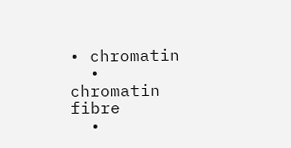• chromatin
  • chromatin fibre
  •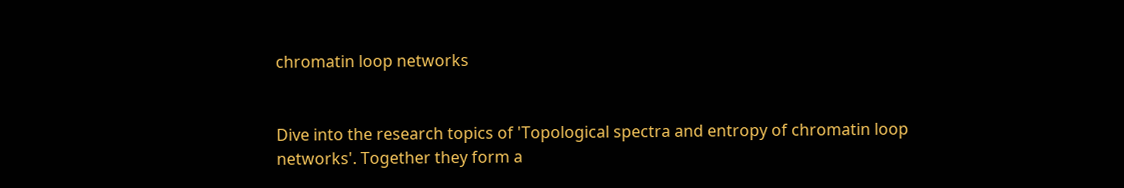chromatin loop networks


Dive into the research topics of 'Topological spectra and entropy of chromatin loop networks'. Together they form a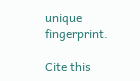unique fingerprint.

Cite this